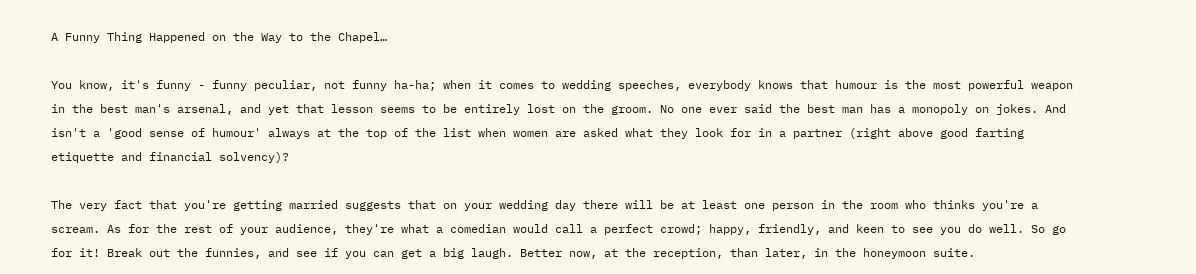A Funny Thing Happened on the Way to the Chapel…

You know, it's funny - funny peculiar, not funny ha-ha; when it comes to wedding speeches, everybody knows that humour is the most powerful weapon in the best man's arsenal, and yet that lesson seems to be entirely lost on the groom. No one ever said the best man has a monopoly on jokes. And isn't a 'good sense of humour' always at the top of the list when women are asked what they look for in a partner (right above good farting etiquette and financial solvency)?

The very fact that you're getting married suggests that on your wedding day there will be at least one person in the room who thinks you're a scream. As for the rest of your audience, they're what a comedian would call a perfect crowd; happy, friendly, and keen to see you do well. So go for it! Break out the funnies, and see if you can get a big laugh. Better now, at the reception, than later, in the honeymoon suite.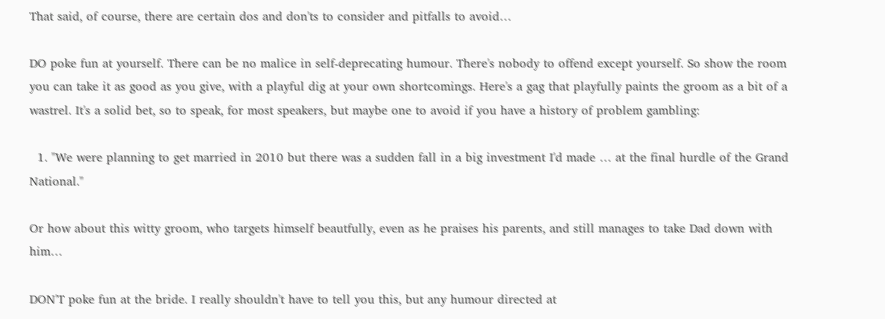That said, of course, there are certain dos and don'ts to consider and pitfalls to avoid…

DO poke fun at yourself. There can be no malice in self-deprecating humour. There's nobody to offend except yourself. So show the room you can take it as good as you give, with a playful dig at your own shortcomings. Here's a gag that playfully paints the groom as a bit of a wastrel. It's a solid bet, so to speak, for most speakers, but maybe one to avoid if you have a history of problem gambling:

  1. "We were planning to get married in 2010 but there was a sudden fall in a big investment I'd made … at the final hurdle of the Grand National."

Or how about this witty groom, who targets himself beautfully, even as he praises his parents, and still manages to take Dad down with him…

DON'T poke fun at the bride. I really shouldn't have to tell you this, but any humour directed at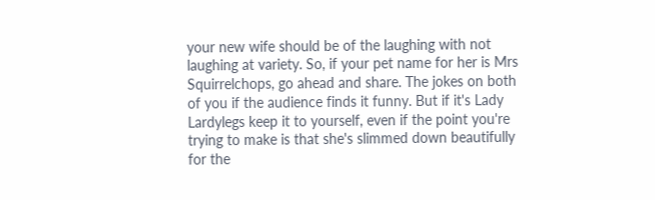your new wife should be of the laughing with not laughing at variety. So, if your pet name for her is Mrs Squirrelchops, go ahead and share. The jokes on both of you if the audience finds it funny. But if it's Lady Lardylegs keep it to yourself, even if the point you're trying to make is that she's slimmed down beautifully for the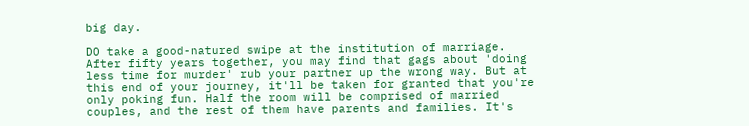big day.

DO take a good-natured swipe at the institution of marriage. After fifty years together, you may find that gags about 'doing less time for murder' rub your partner up the wrong way. But at this end of your journey, it'll be taken for granted that you're only poking fun. Half the room will be comprised of married couples, and the rest of them have parents and families. It's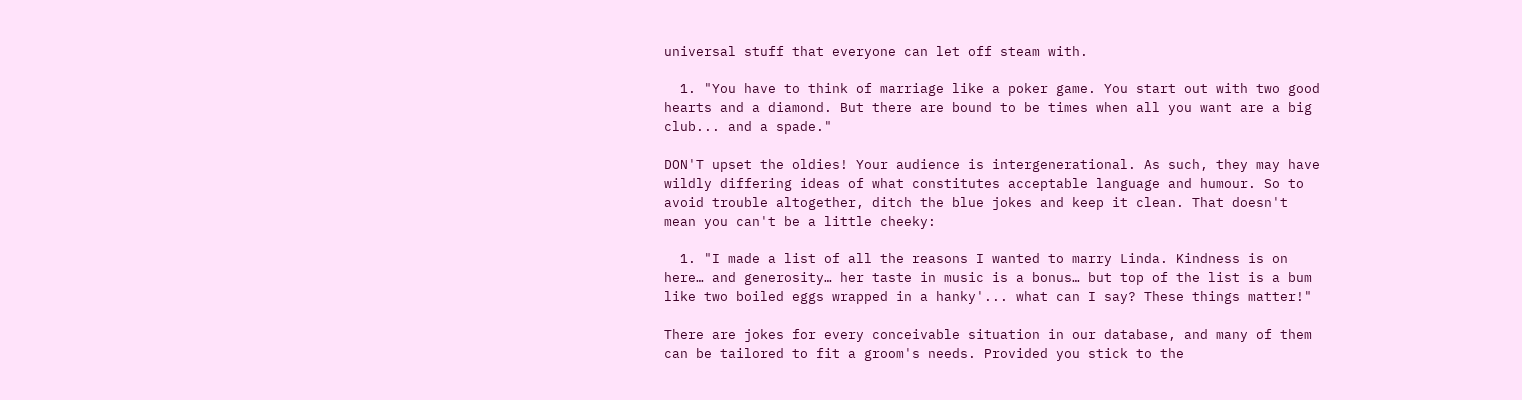universal stuff that everyone can let off steam with.

  1. "You have to think of marriage like a poker game. You start out with two good hearts and a diamond. But there are bound to be times when all you want are a big club... and a spade."

DON'T upset the oldies! Your audience is intergenerational. As such, they may have wildly differing ideas of what constitutes acceptable language and humour. So to avoid trouble altogether, ditch the blue jokes and keep it clean. That doesn't mean you can't be a little cheeky:

  1. "I made a list of all the reasons I wanted to marry Linda. Kindness is on here… and generosity… her taste in music is a bonus… but top of the list is a bum like two boiled eggs wrapped in a hanky'... what can I say? These things matter!"

There are jokes for every conceivable situation in our database, and many of them can be tailored to fit a groom's needs. Provided you stick to the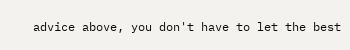advice above, you don't have to let the best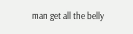man get all the belly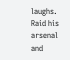laughs. Raid his arsenal and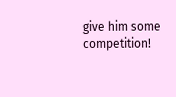give him some competition!